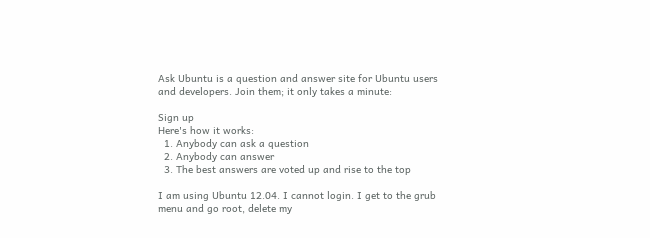Ask Ubuntu is a question and answer site for Ubuntu users and developers. Join them; it only takes a minute:

Sign up
Here's how it works:
  1. Anybody can ask a question
  2. Anybody can answer
  3. The best answers are voted up and rise to the top

I am using Ubuntu 12.04. I cannot login. I get to the grub menu and go root, delete my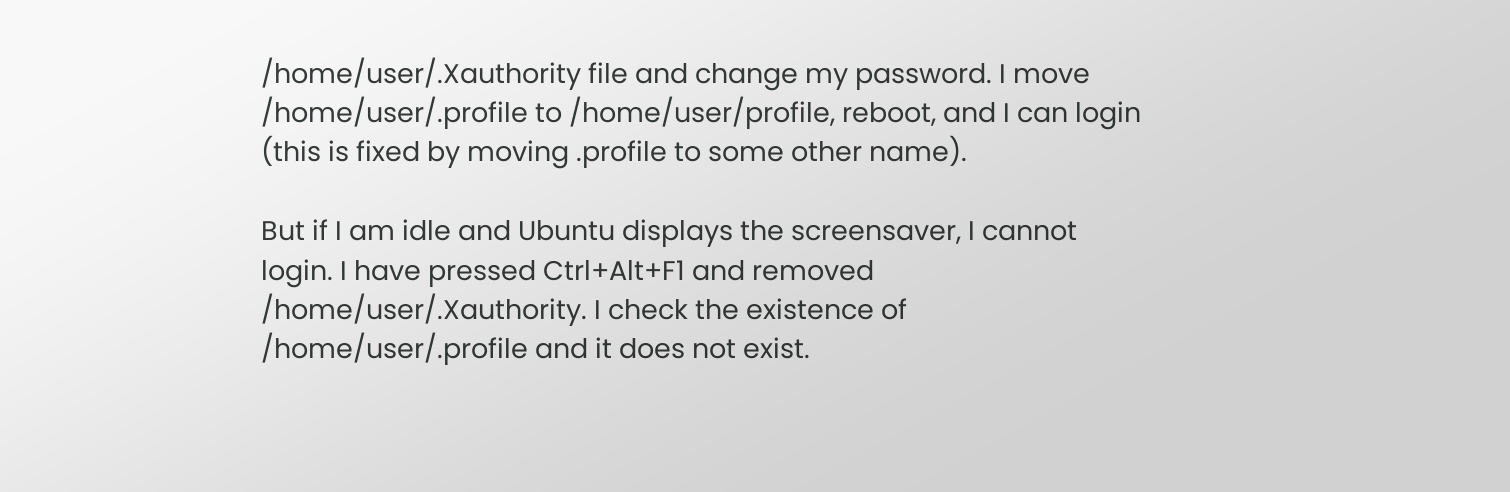/home/user/.Xauthority file and change my password. I move /home/user/.profile to /home/user/profile, reboot, and I can login (this is fixed by moving .profile to some other name).

But if I am idle and Ubuntu displays the screensaver, I cannot login. I have pressed Ctrl+Alt+F1 and removed /home/user/.Xauthority. I check the existence of /home/user/.profile and it does not exist.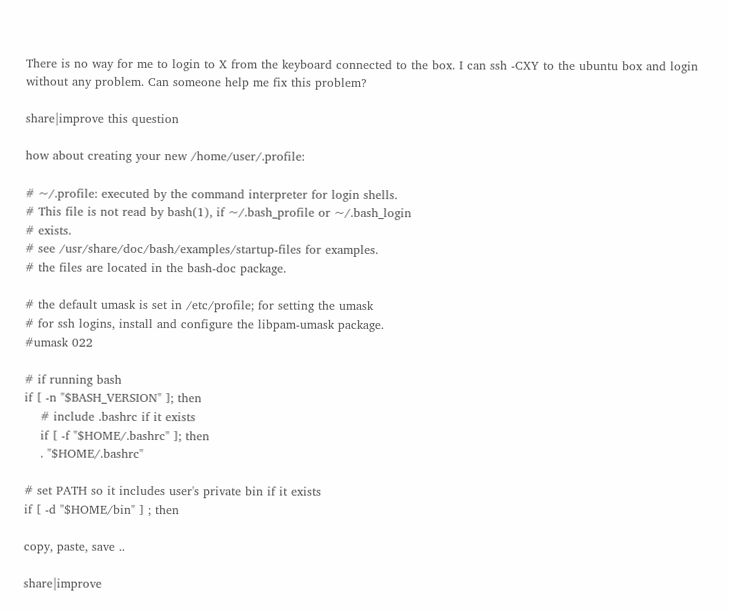There is no way for me to login to X from the keyboard connected to the box. I can ssh -CXY to the ubuntu box and login without any problem. Can someone help me fix this problem?

share|improve this question

how about creating your new /home/user/.profile:

# ~/.profile: executed by the command interpreter for login shells.
# This file is not read by bash(1), if ~/.bash_profile or ~/.bash_login
# exists.
# see /usr/share/doc/bash/examples/startup-files for examples.
# the files are located in the bash-doc package.

# the default umask is set in /etc/profile; for setting the umask
# for ssh logins, install and configure the libpam-umask package.
#umask 022

# if running bash
if [ -n "$BASH_VERSION" ]; then
    # include .bashrc if it exists
    if [ -f "$HOME/.bashrc" ]; then
    . "$HOME/.bashrc"

# set PATH so it includes user's private bin if it exists
if [ -d "$HOME/bin" ] ; then

copy, paste, save ..

share|improve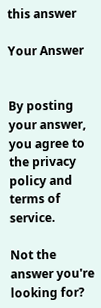this answer

Your Answer


By posting your answer, you agree to the privacy policy and terms of service.

Not the answer you're looking for?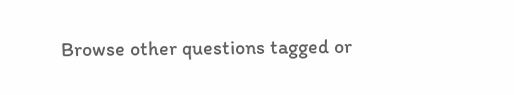Browse other questions tagged or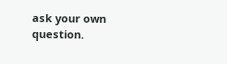ask your own question.